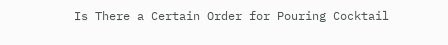Is There a Certain Order for Pouring Cocktail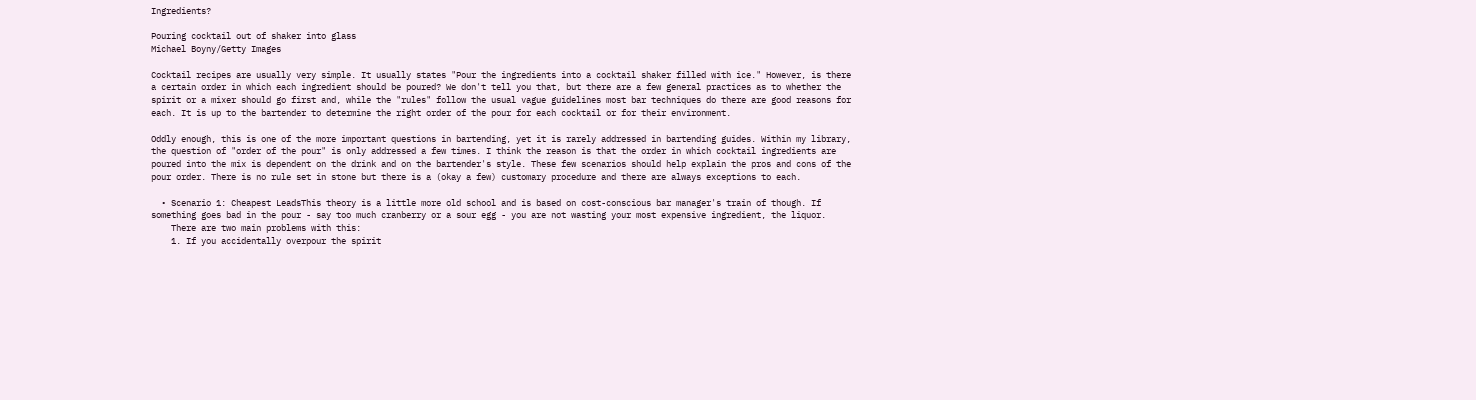Ingredients?

Pouring cocktail out of shaker into glass
Michael Boyny/Getty Images

Cocktail recipes are usually very simple. It usually states "Pour the ingredients into a cocktail shaker filled with ice." However, is there a certain order in which each ingredient should be poured? We don't tell you that, but there are a few general practices as to whether the spirit or a mixer should go first and, while the "rules" follow the usual vague guidelines most bar techniques do there are good reasons for each. It is up to the bartender to determine the right order of the pour for each cocktail or for their environment.

Oddly enough, this is one of the more important questions in bartending, yet it is rarely addressed in bartending guides. Within my library, the question of "order of the pour" is only addressed a few times. I think the reason is that the order in which cocktail ingredients are poured into the mix is dependent on the drink and on the bartender's style. These few scenarios should help explain the pros and cons of the pour order. There is no rule set in stone but there is a (okay a few) customary procedure and there are always exceptions to each.

  • Scenario 1: Cheapest LeadsThis theory is a little more old school and is based on cost-conscious bar manager's train of though. If something goes bad in the pour - say too much cranberry or a sour egg - you are not wasting your most expensive ingredient, the liquor.
    There are two main problems with this:
    1. If you accidentally overpour the spirit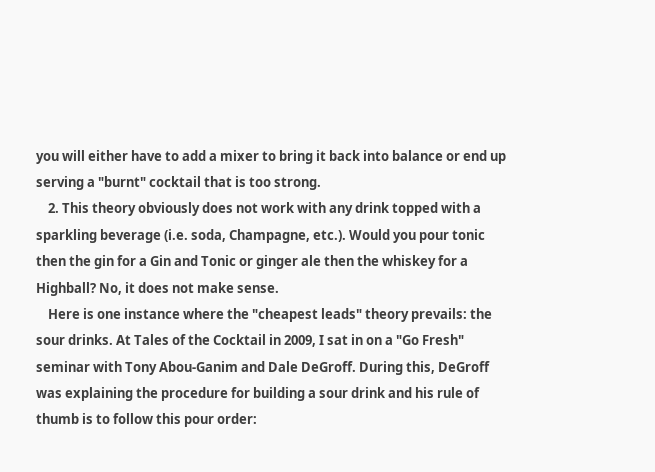you will either have to add a mixer to bring it back into balance or end up serving a "burnt" cocktail that is too strong.
    2. This theory obviously does not work with any drink topped with a sparkling beverage (i.e. soda, Champagne, etc.). Would you pour tonic then the gin for a Gin and Tonic or ginger ale then the whiskey for a Highball? No, it does not make sense.
    Here is one instance where the "cheapest leads" theory prevails: the sour drinks. At Tales of the Cocktail in 2009, I sat in on a "Go Fresh" seminar with Tony Abou-Ganim and Dale DeGroff. During this, DeGroff was explaining the procedure for building a sour drink and his rule of thumb is to follow this pour order: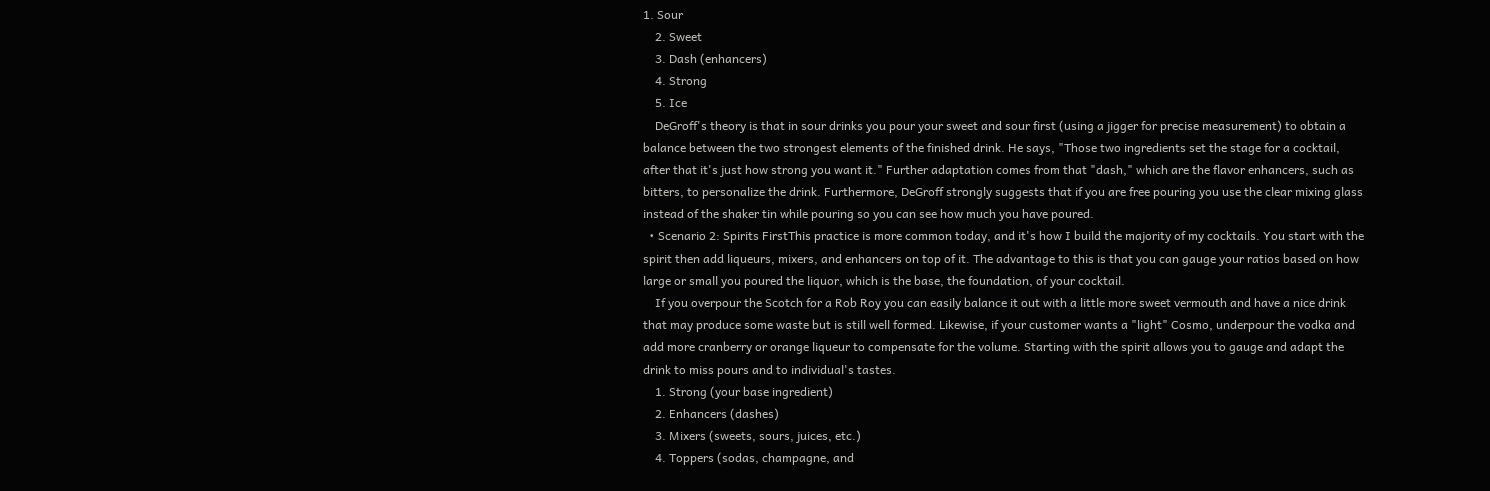1. Sour
    2. Sweet
    3. Dash (enhancers)
    4. Strong
    5. Ice
    DeGroff's theory is that in sour drinks you pour your sweet and sour first (using a jigger for precise measurement) to obtain a balance between the two strongest elements of the finished drink. He says, "Those two ingredients set the stage for a cocktail, after that it's just how strong you want it." Further adaptation comes from that "dash," which are the flavor enhancers, such as bitters, to personalize the drink. Furthermore, DeGroff strongly suggests that if you are free pouring you use the clear mixing glass instead of the shaker tin while pouring so you can see how much you have poured.
  • Scenario 2: Spirits FirstThis practice is more common today, and it's how I build the majority of my cocktails. You start with the spirit then add liqueurs, mixers, and enhancers on top of it. The advantage to this is that you can gauge your ratios based on how large or small you poured the liquor, which is the base, the foundation, of your cocktail.
    If you overpour the Scotch for a Rob Roy you can easily balance it out with a little more sweet vermouth and have a nice drink that may produce some waste but is still well formed. Likewise, if your customer wants a "light" Cosmo, underpour the vodka and add more cranberry or orange liqueur to compensate for the volume. Starting with the spirit allows you to gauge and adapt the drink to miss pours and to individual's tastes.
    1. Strong (your base ingredient)
    2. Enhancers (dashes)
    3. Mixers (sweets, sours, juices, etc.)
    4. Toppers (sodas, champagne, and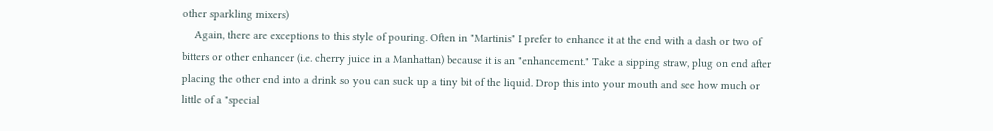other sparkling mixers)
    Again, there are exceptions to this style of pouring. Often in "Martinis" I prefer to enhance it at the end with a dash or two of bitters or other enhancer (i.e. cherry juice in a Manhattan) because it is an "enhancement." Take a sipping straw, plug on end after placing the other end into a drink so you can suck up a tiny bit of the liquid. Drop this into your mouth and see how much or little of a "special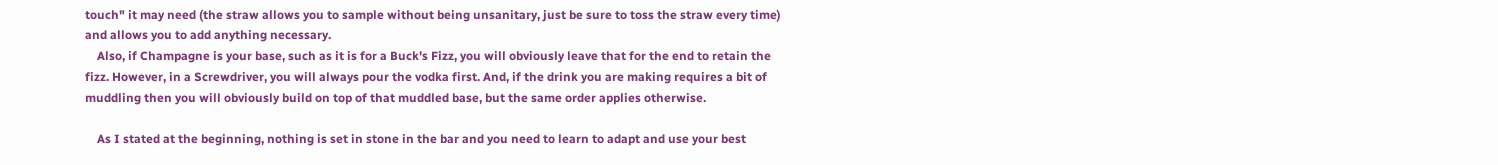touch" it may need (the straw allows you to sample without being unsanitary, just be sure to toss the straw every time) and allows you to add anything necessary.
    Also, if Champagne is your base, such as it is for a Buck's Fizz, you will obviously leave that for the end to retain the fizz. However, in a Screwdriver, you will always pour the vodka first. And, if the drink you are making requires a bit of muddling then you will obviously build on top of that muddled base, but the same order applies otherwise.

    As I stated at the beginning, nothing is set in stone in the bar and you need to learn to adapt and use your best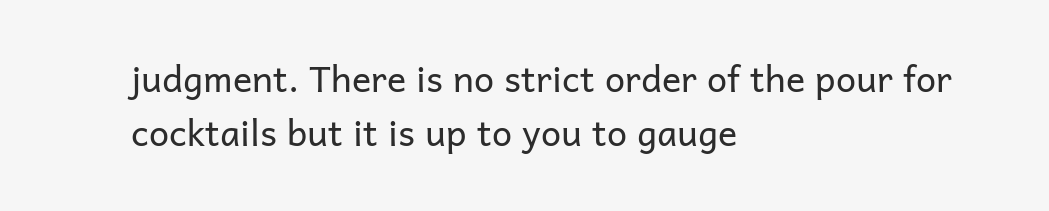judgment. There is no strict order of the pour for cocktails but it is up to you to gauge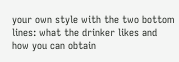your own style with the two bottom lines: what the drinker likes and how you can obtain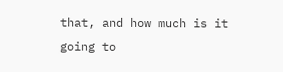that, and how much is it going to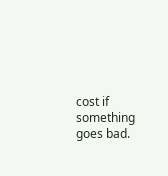cost if something goes bad.